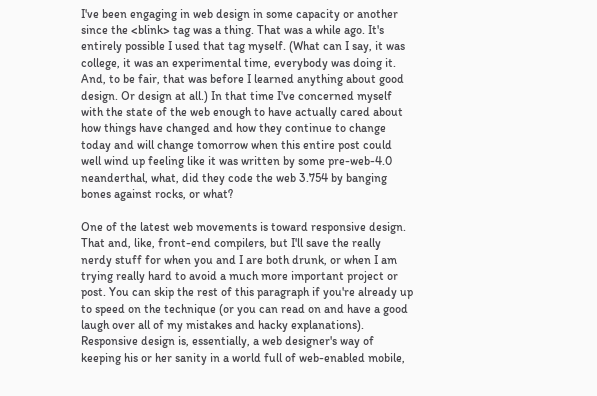I've been engaging in web design in some capacity or another since the <blink> tag was a thing. That was a while ago. It's entirely possible I used that tag myself. (What can I say, it was college, it was an experimental time, everybody was doing it. And, to be fair, that was before I learned anything about good design. Or design at all.) In that time I've concerned myself with the state of the web enough to have actually cared about how things have changed and how they continue to change today and will change tomorrow when this entire post could well wind up feeling like it was written by some pre-web-4.0 neanderthal, what, did they code the web 3.754 by banging bones against rocks, or what?

One of the latest web movements is toward responsive design. That and, like, front-end compilers, but I'll save the really nerdy stuff for when you and I are both drunk, or when I am trying really hard to avoid a much more important project or post. You can skip the rest of this paragraph if you're already up to speed on the technique (or you can read on and have a good laugh over all of my mistakes and hacky explanations). Responsive design is, essentially, a web designer's way of keeping his or her sanity in a world full of web-enabled mobile,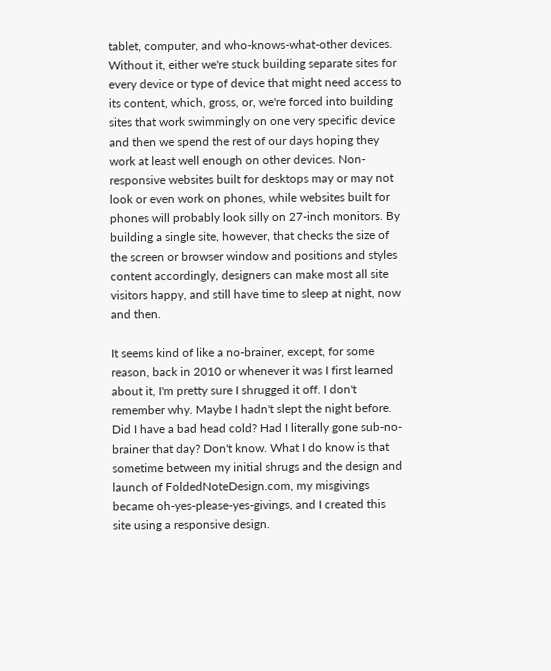tablet, computer, and who-knows-what-other devices. Without it, either we're stuck building separate sites for every device or type of device that might need access to its content, which, gross, or, we're forced into building sites that work swimmingly on one very specific device and then we spend the rest of our days hoping they work at least well enough on other devices. Non-responsive websites built for desktops may or may not look or even work on phones, while websites built for phones will probably look silly on 27-inch monitors. By building a single site, however, that checks the size of the screen or browser window and positions and styles content accordingly, designers can make most all site visitors happy, and still have time to sleep at night, now and then.

It seems kind of like a no-brainer, except, for some reason, back in 2010 or whenever it was I first learned about it, I'm pretty sure I shrugged it off. I don't remember why. Maybe I hadn't slept the night before. Did I have a bad head cold? Had I literally gone sub-no-brainer that day? Don't know. What I do know is that sometime between my initial shrugs and the design and launch of FoldedNoteDesign.com, my misgivings became oh-yes-please-yes-givings, and I created this site using a responsive design.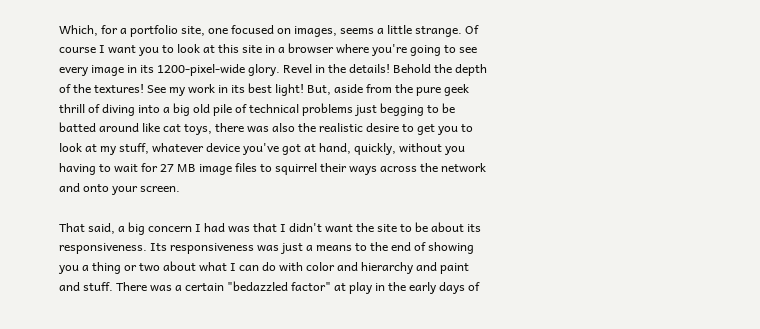Which, for a portfolio site, one focused on images, seems a little strange. Of course I want you to look at this site in a browser where you're going to see every image in its 1200-pixel-wide glory. Revel in the details! Behold the depth of the textures! See my work in its best light! But, aside from the pure geek thrill of diving into a big old pile of technical problems just begging to be batted around like cat toys, there was also the realistic desire to get you to look at my stuff, whatever device you've got at hand, quickly, without you having to wait for 27 MB image files to squirrel their ways across the network and onto your screen.

That said, a big concern I had was that I didn't want the site to be about its responsiveness. Its responsiveness was just a means to the end of showing you a thing or two about what I can do with color and hierarchy and paint and stuff. There was a certain "bedazzled factor" at play in the early days of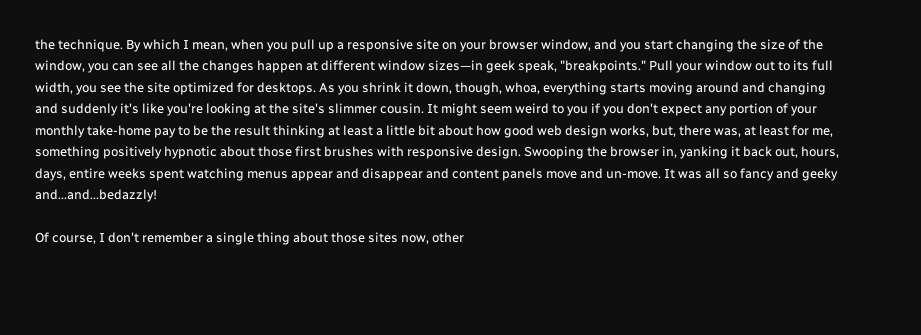the technique. By which I mean, when you pull up a responsive site on your browser window, and you start changing the size of the window, you can see all the changes happen at different window sizes—in geek speak, "breakpoints." Pull your window out to its full width, you see the site optimized for desktops. As you shrink it down, though, whoa, everything starts moving around and changing and suddenly it's like you're looking at the site's slimmer cousin. It might seem weird to you if you don't expect any portion of your monthly take-home pay to be the result thinking at least a little bit about how good web design works, but, there was, at least for me, something positively hypnotic about those first brushes with responsive design. Swooping the browser in, yanking it back out, hours, days, entire weeks spent watching menus appear and disappear and content panels move and un-move. It was all so fancy and geeky and...and...bedazzly!

Of course, I don't remember a single thing about those sites now, other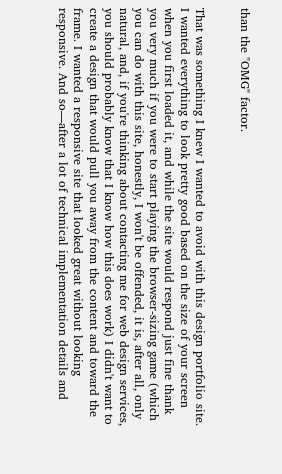than the "OMG" factor.


That was something I knew I wanted to avoid with this design portfolio site. I wanted everything to look pretty good based on the size of your screen when you first loaded it, and while the site would respond just fine thank you very much if you were to start playing the browser-sizing game (which you can do with this site, honestly, I won't be offended, it is, after all, only natural, and, if you're thinking about contacting me for web design services, you should probably know that I know how this does work) I didn't want to create a design that would pull you away from the content and toward the frame. I wanted a responsive site that looked great without looking responsive. And so—after a lot of technical implementation details and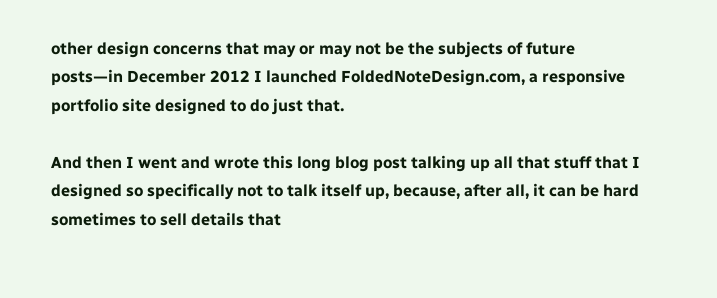other design concerns that may or may not be the subjects of future posts—in December 2012 I launched FoldedNoteDesign.com, a responsive portfolio site designed to do just that.

And then I went and wrote this long blog post talking up all that stuff that I designed so specifically not to talk itself up, because, after all, it can be hard sometimes to sell details that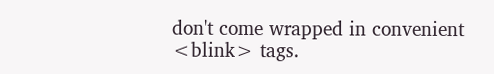don't come wrapped in convenient <blink> tags.